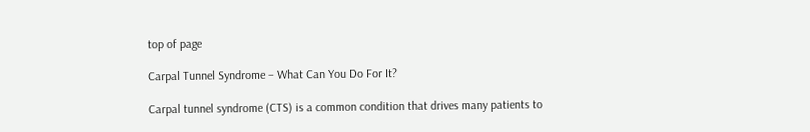top of page

Carpal Tunnel Syndrome – What Can You Do For It?

Carpal tunnel syndrome (CTS) is a common condition that drives many patients to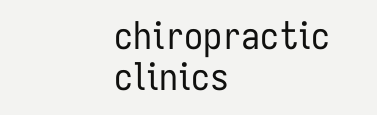chiropractic clinics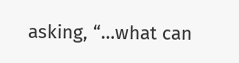asking, “…what can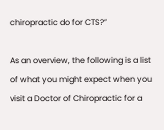chiropractic do for CTS?”

As an overview, the following is a list of what you might expect when you visit a Doctor of Chiropractic for a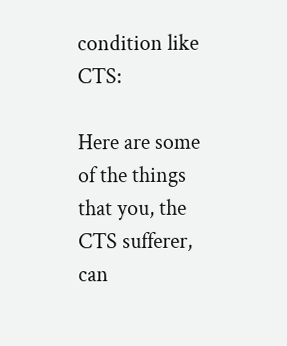condition like CTS:

Here are some of the things that you, the CTS sufferer, can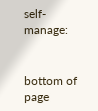self-manage:


bottom of page